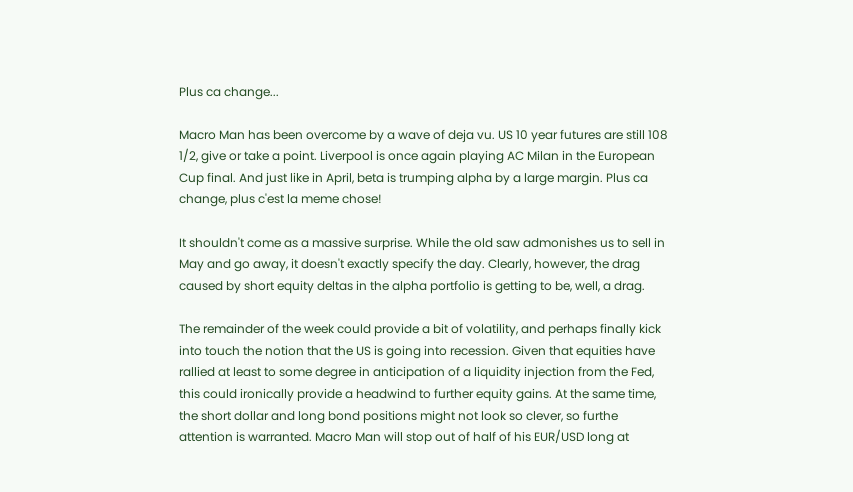Plus ca change...

Macro Man has been overcome by a wave of deja vu. US 10 year futures are still 108 1/2, give or take a point. Liverpool is once again playing AC Milan in the European Cup final. And just like in April, beta is trumping alpha by a large margin. Plus ca change, plus c'est la meme chose!

It shouldn't come as a massive surprise. While the old saw admonishes us to sell in May and go away, it doesn't exactly specify the day. Clearly, however, the drag caused by short equity deltas in the alpha portfolio is getting to be, well, a drag.

The remainder of the week could provide a bit of volatility, and perhaps finally kick into touch the notion that the US is going into recession. Given that equities have rallied at least to some degree in anticipation of a liquidity injection from the Fed, this could ironically provide a headwind to further equity gains. At the same time, the short dollar and long bond positions might not look so clever, so furthe attention is warranted. Macro Man will stop out of half of his EUR/USD long at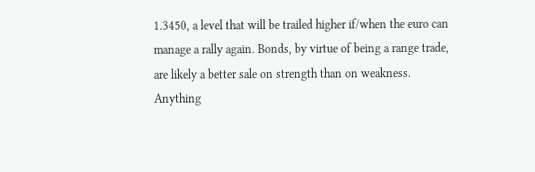1.3450, a level that will be trailed higher if/when the euro can manage a rally again. Bonds, by virtue of being a range trade, are likely a better sale on strength than on weakness. Anything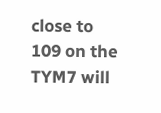close to 109 on the TYM7 will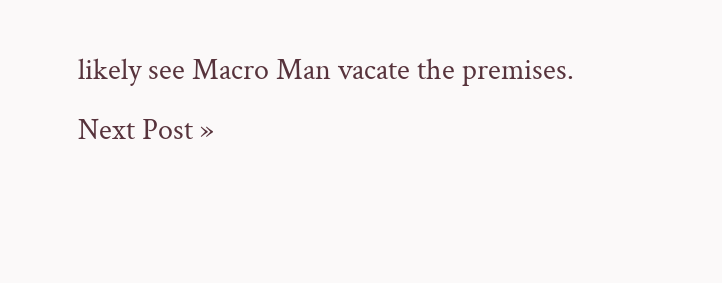likely see Macro Man vacate the premises.
Next Post »